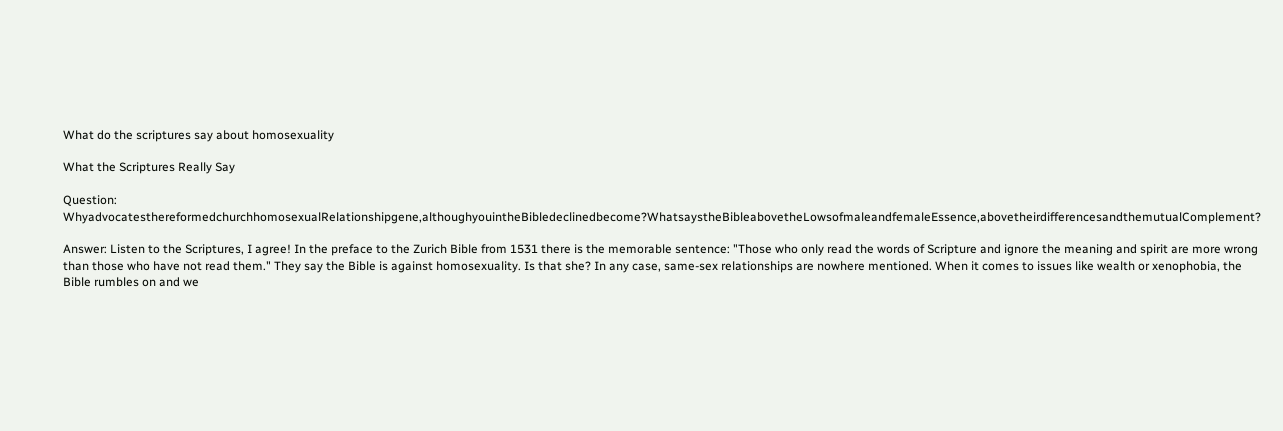What do the scriptures say about homosexuality

What the Scriptures Really Say

Question: WhyadvocatesthereformedchurchhomosexualRelationshipgene,althoughyouintheBibledeclinedbecome?WhatsaystheBibleabovetheLowsofmaleandfemaleEssence,abovetheirdifferencesandthemutualComplement?

Answer: Listen to the Scriptures, I agree! In the preface to the Zurich Bible from 1531 there is the memorable sentence: "Those who only read the words of Scripture and ignore the meaning and spirit are more wrong than those who have not read them." They say the Bible is against homosexuality. Is that she? In any case, same-sex relationships are nowhere mentioned. When it comes to issues like wealth or xenophobia, the Bible rumbles on and we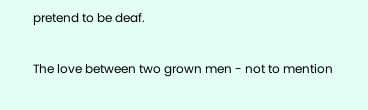pretend to be deaf.

The love between two grown men - not to mention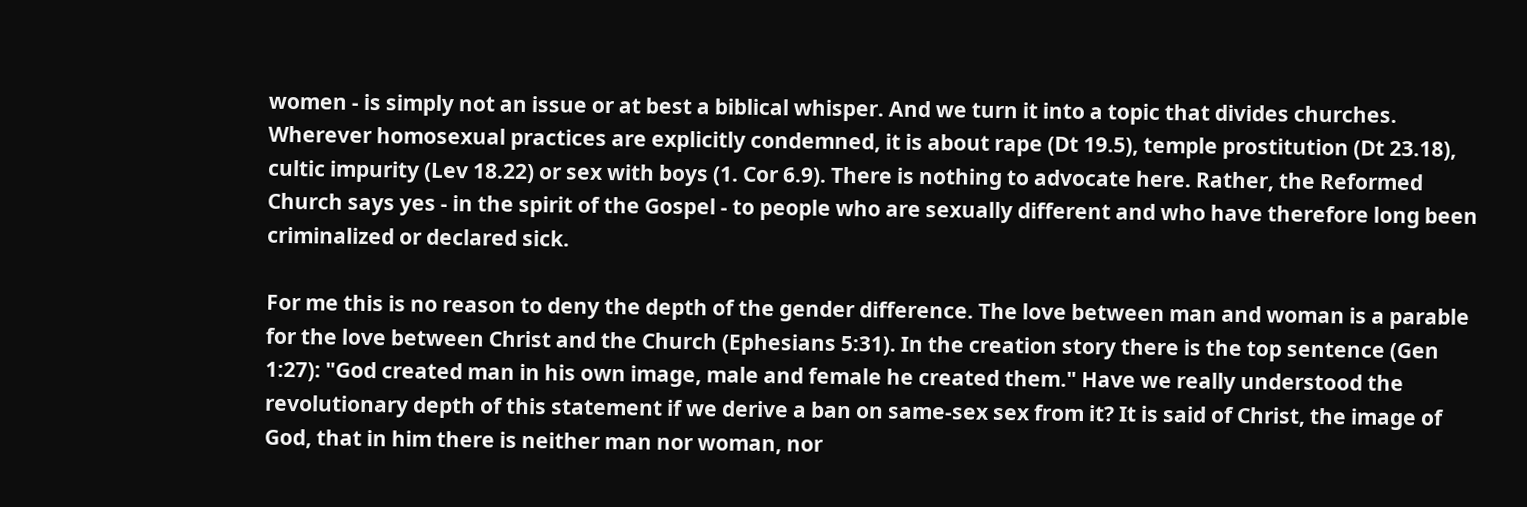women - is simply not an issue or at best a biblical whisper. And we turn it into a topic that divides churches. Wherever homosexual practices are explicitly condemned, it is about rape (Dt 19.5), temple prostitution (Dt 23.18), cultic impurity (Lev 18.22) or sex with boys (1. Cor 6.9). There is nothing to advocate here. Rather, the Reformed Church says yes - in the spirit of the Gospel - to people who are sexually different and who have therefore long been criminalized or declared sick.

For me this is no reason to deny the depth of the gender difference. The love between man and woman is a parable for the love between Christ and the Church (Ephesians 5:31). In the creation story there is the top sentence (Gen 1:27): "God created man in his own image, male and female he created them." Have we really understood the revolutionary depth of this statement if we derive a ban on same-sex sex from it? It is said of Christ, the image of God, that in him there is neither man nor woman, nor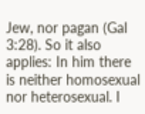Jew, nor pagan (Gal 3:28). So it also applies: In him there is neither homosexual nor heterosexual. I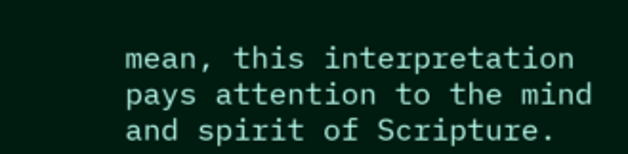mean, this interpretation pays attention to the mind and spirit of Scripture.